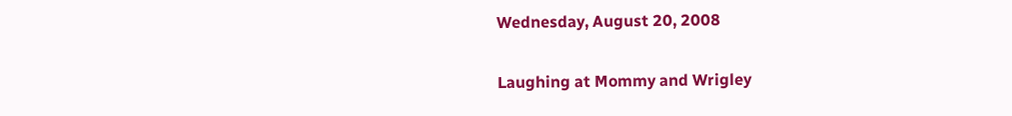Wednesday, August 20, 2008

Laughing at Mommy and Wrigley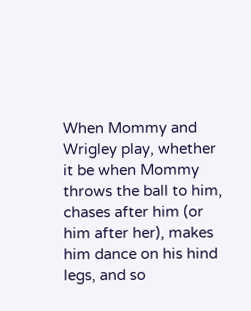When Mommy and Wrigley play, whether it be when Mommy throws the ball to him, chases after him (or him after her), makes him dance on his hind legs, and so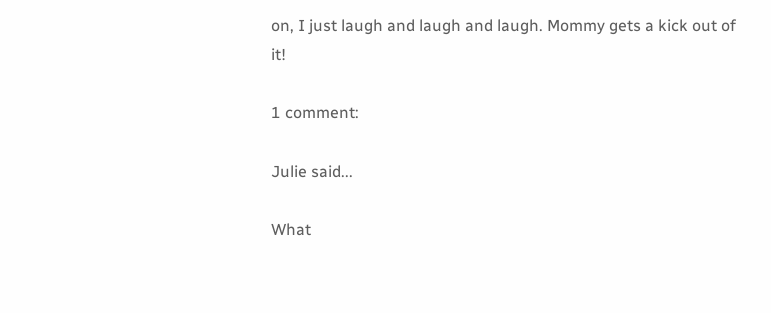on, I just laugh and laugh and laugh. Mommy gets a kick out of it!

1 comment:

Julie said...

What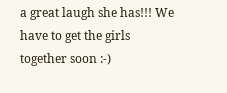a great laugh she has!!! We have to get the girls together soon :-)